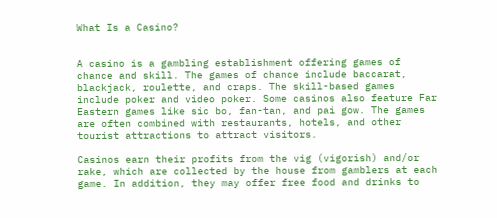What Is a Casino?


A casino is a gambling establishment offering games of chance and skill. The games of chance include baccarat, blackjack, roulette, and craps. The skill-based games include poker and video poker. Some casinos also feature Far Eastern games like sic bo, fan-tan, and pai gow. The games are often combined with restaurants, hotels, and other tourist attractions to attract visitors.

Casinos earn their profits from the vig (vigorish) and/or rake, which are collected by the house from gamblers at each game. In addition, they may offer free food and drinks to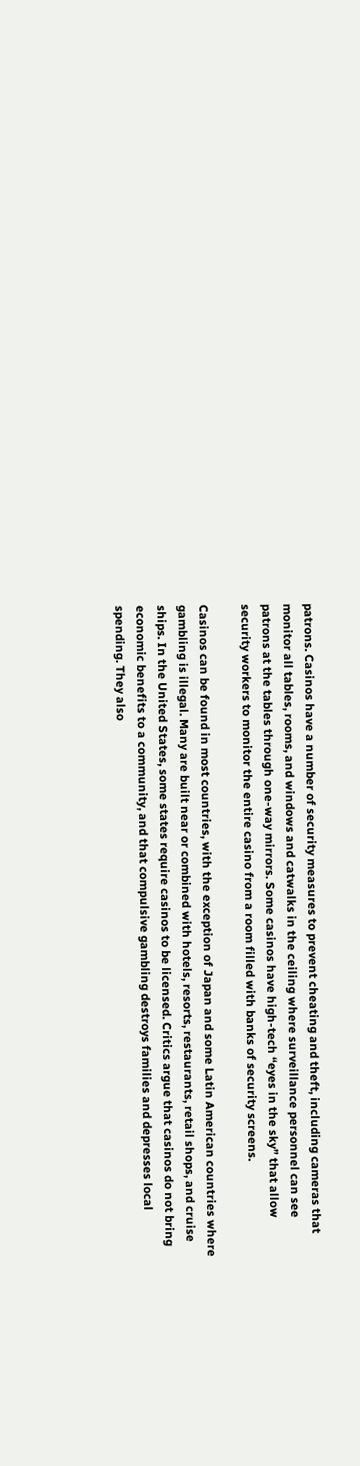patrons. Casinos have a number of security measures to prevent cheating and theft, including cameras that monitor all tables, rooms, and windows and catwalks in the ceiling where surveillance personnel can see patrons at the tables through one-way mirrors. Some casinos have high-tech “eyes in the sky” that allow security workers to monitor the entire casino from a room filled with banks of security screens.

Casinos can be found in most countries, with the exception of Japan and some Latin American countries where gambling is illegal. Many are built near or combined with hotels, resorts, restaurants, retail shops, and cruise ships. In the United States, some states require casinos to be licensed. Critics argue that casinos do not bring economic benefits to a community, and that compulsive gambling destroys families and depresses local spending. They also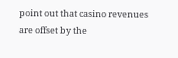point out that casino revenues are offset by the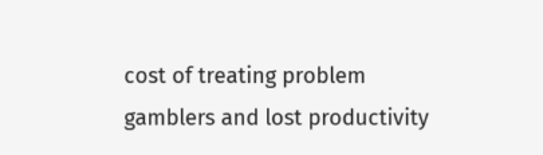cost of treating problem gamblers and lost productivity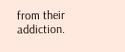from their addiction.